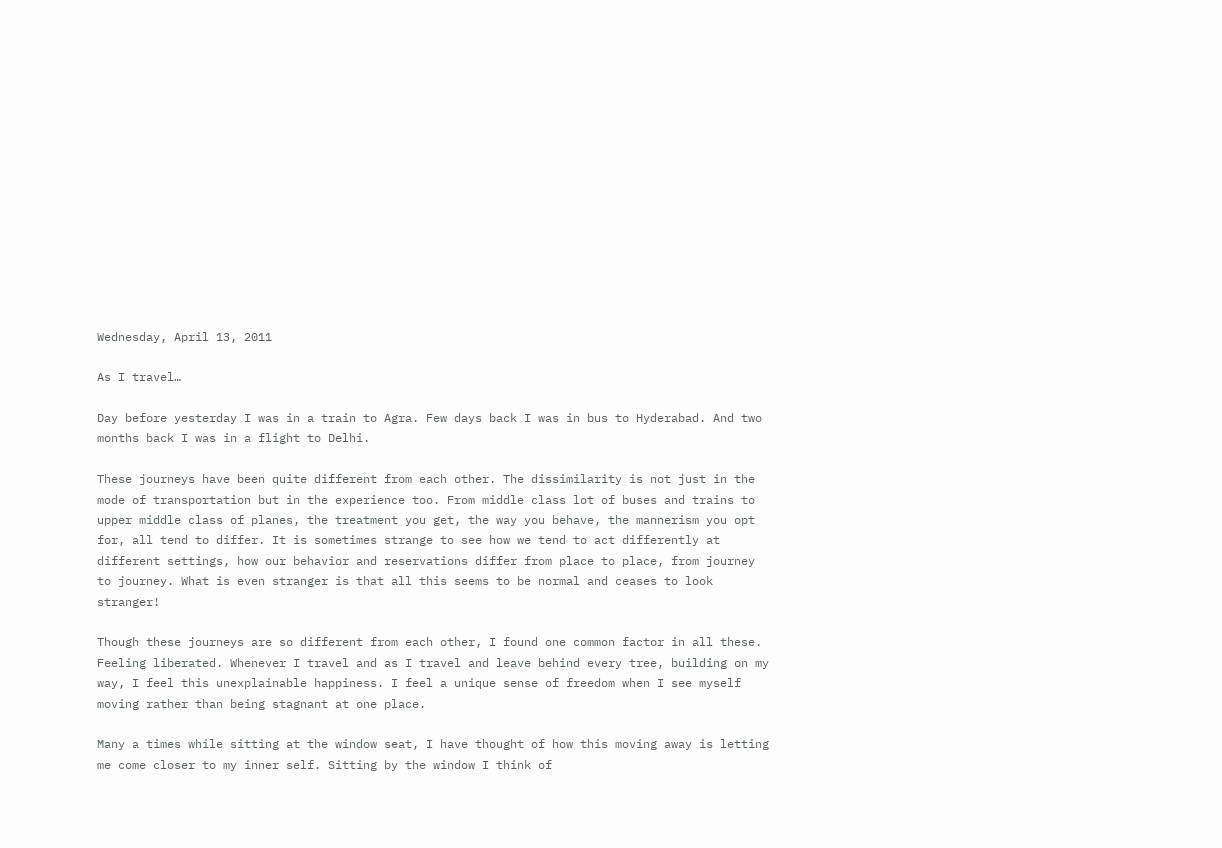Wednesday, April 13, 2011

As I travel…

Day before yesterday I was in a train to Agra. Few days back I was in bus to Hyderabad. And two months back I was in a flight to Delhi.

These journeys have been quite different from each other. The dissimilarity is not just in the mode of transportation but in the experience too. From middle class lot of buses and trains to upper middle class of planes, the treatment you get, the way you behave, the mannerism you opt for, all tend to differ. It is sometimes strange to see how we tend to act differently at different settings, how our behavior and reservations differ from place to place, from journey to journey. What is even stranger is that all this seems to be normal and ceases to look stranger!

Though these journeys are so different from each other, I found one common factor in all these. Feeling liberated. Whenever I travel and as I travel and leave behind every tree, building on my way, I feel this unexplainable happiness. I feel a unique sense of freedom when I see myself moving rather than being stagnant at one place.

Many a times while sitting at the window seat, I have thought of how this moving away is letting me come closer to my inner self. Sitting by the window I think of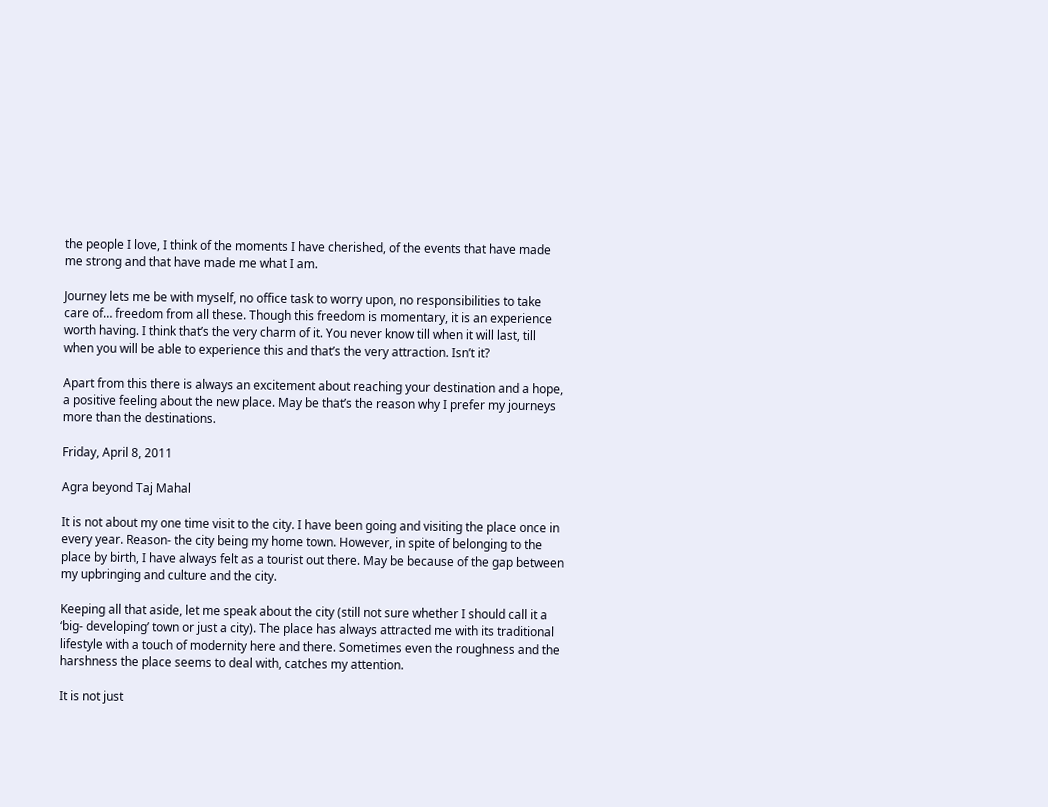the people I love, I think of the moments I have cherished, of the events that have made me strong and that have made me what I am.

Journey lets me be with myself, no office task to worry upon, no responsibilities to take care of… freedom from all these. Though this freedom is momentary, it is an experience worth having. I think that’s the very charm of it. You never know till when it will last, till when you will be able to experience this and that’s the very attraction. Isn’t it?

Apart from this there is always an excitement about reaching your destination and a hope, a positive feeling about the new place. May be that’s the reason why I prefer my journeys more than the destinations.

Friday, April 8, 2011

Agra beyond Taj Mahal

It is not about my one time visit to the city. I have been going and visiting the place once in every year. Reason- the city being my home town. However, in spite of belonging to the place by birth, I have always felt as a tourist out there. May be because of the gap between my upbringing and culture and the city.

Keeping all that aside, let me speak about the city (still not sure whether I should call it a ‘big- developing’ town or just a city). The place has always attracted me with its traditional lifestyle with a touch of modernity here and there. Sometimes even the roughness and the harshness the place seems to deal with, catches my attention.

It is not just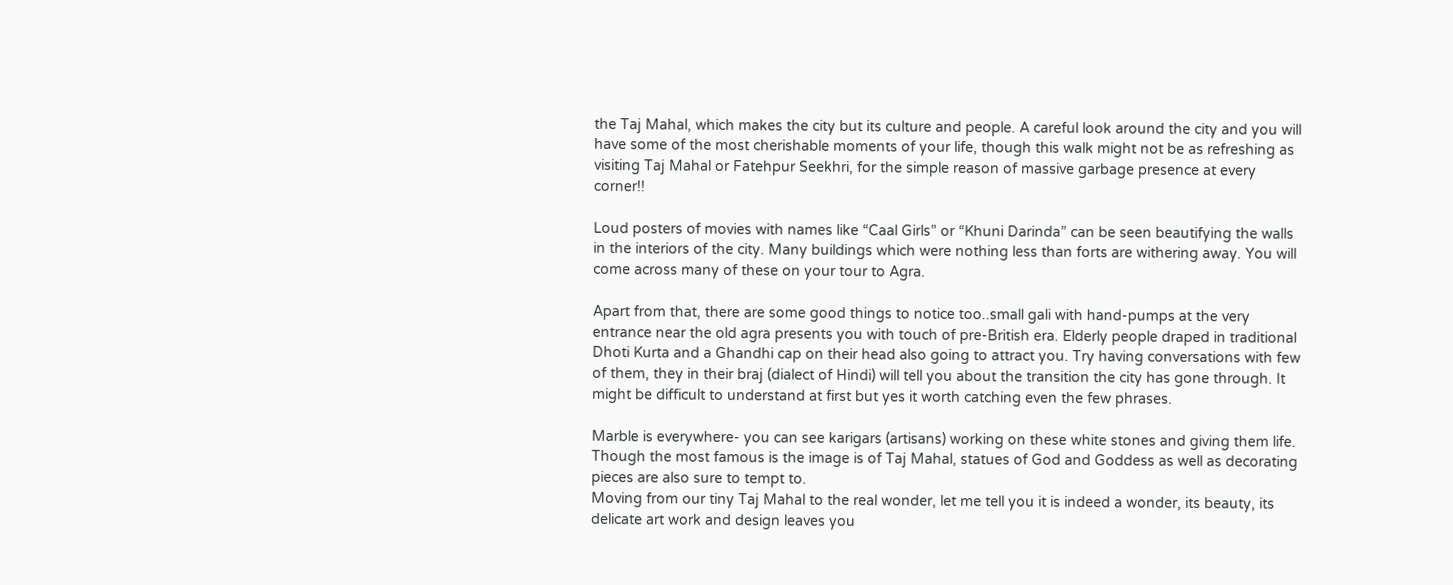the Taj Mahal, which makes the city but its culture and people. A careful look around the city and you will have some of the most cherishable moments of your life, though this walk might not be as refreshing as visiting Taj Mahal or Fatehpur Seekhri, for the simple reason of massive garbage presence at every corner!!

Loud posters of movies with names like “Caal Girls” or “Khuni Darinda” can be seen beautifying the walls in the interiors of the city. Many buildings which were nothing less than forts are withering away. You will come across many of these on your tour to Agra.

Apart from that, there are some good things to notice too..small gali with hand-pumps at the very entrance near the old agra presents you with touch of pre-British era. Elderly people draped in traditional Dhoti Kurta and a Ghandhi cap on their head also going to attract you. Try having conversations with few of them, they in their braj (dialect of Hindi) will tell you about the transition the city has gone through. It might be difficult to understand at first but yes it worth catching even the few phrases.

Marble is everywhere- you can see karigars (artisans) working on these white stones and giving them life. Though the most famous is the image is of Taj Mahal, statues of God and Goddess as well as decorating pieces are also sure to tempt to.
Moving from our tiny Taj Mahal to the real wonder, let me tell you it is indeed a wonder, its beauty, its delicate art work and design leaves you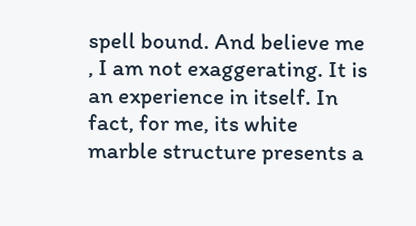spell bound. And believe me , I am not exaggerating. It is an experience in itself. In fact, for me, its white marble structure presents a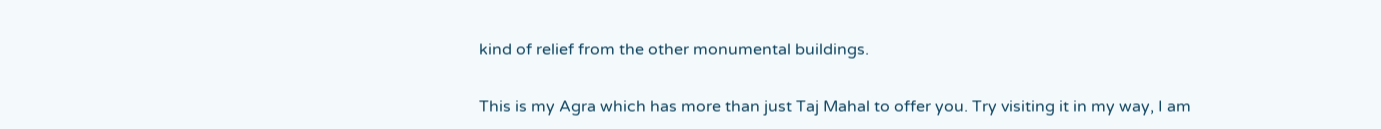kind of relief from the other monumental buildings.

This is my Agra which has more than just Taj Mahal to offer you. Try visiting it in my way, I am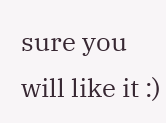sure you will like it :)